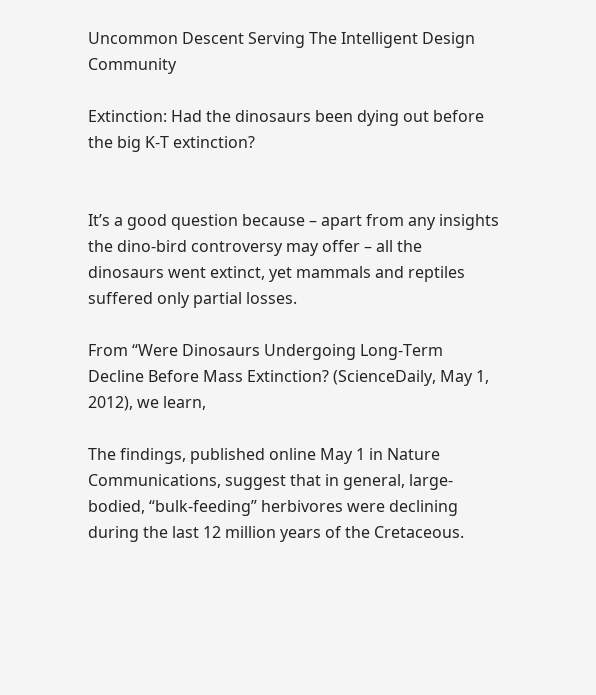Uncommon Descent Serving The Intelligent Design Community

Extinction: Had the dinosaurs been dying out before the big K-T extinction?


It’s a good question because – apart from any insights the dino-bird controversy may offer – all the dinosaurs went extinct, yet mammals and reptiles suffered only partial losses.

From “Were Dinosaurs Undergoing Long-Term Decline Before Mass Extinction? (ScienceDaily, May 1, 2012), we learn,

The findings, published online May 1 in Nature Communications, suggest that in general, large-bodied, “bulk-feeding” herbivores were declining during the last 12 million years of the Cretaceous.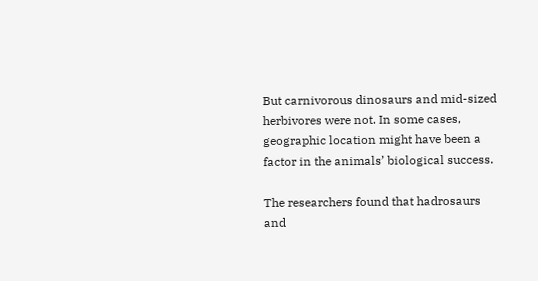But carnivorous dinosaurs and mid-sized herbivores were not. In some cases, geographic location might have been a factor in the animals’ biological success.

The researchers found that hadrosaurs and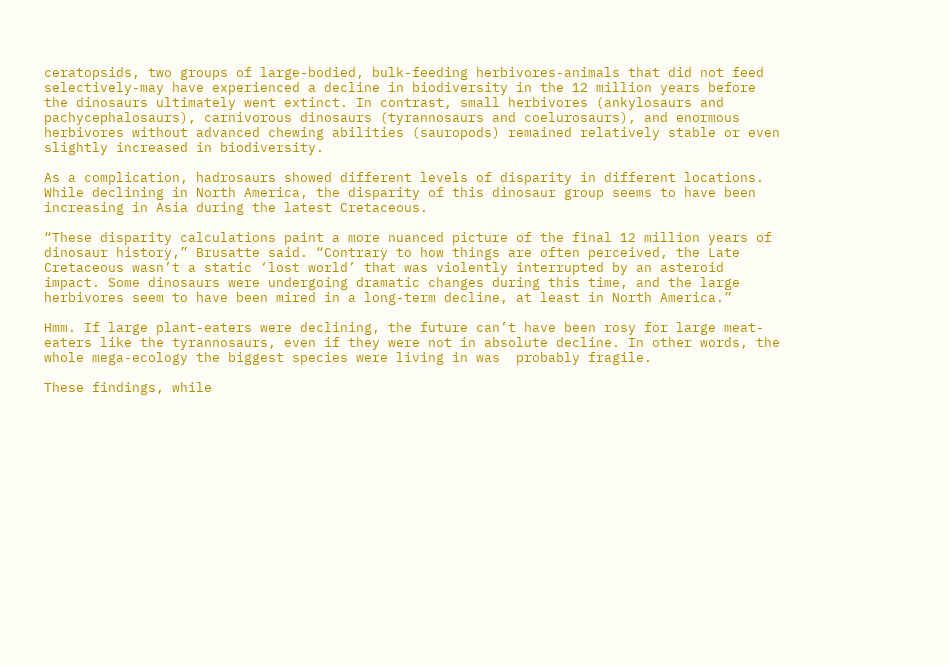ceratopsids, two groups of large-bodied, bulk-feeding herbivores-animals that did not feed selectively-may have experienced a decline in biodiversity in the 12 million years before the dinosaurs ultimately went extinct. In contrast, small herbivores (ankylosaurs and pachycephalosaurs), carnivorous dinosaurs (tyrannosaurs and coelurosaurs), and enormous herbivores without advanced chewing abilities (sauropods) remained relatively stable or even slightly increased in biodiversity.

As a complication, hadrosaurs showed different levels of disparity in different locations. While declining in North America, the disparity of this dinosaur group seems to have been increasing in Asia during the latest Cretaceous.

“These disparity calculations paint a more nuanced picture of the final 12 million years of dinosaur history,” Brusatte said. “Contrary to how things are often perceived, the Late Cretaceous wasn’t a static ‘lost world’ that was violently interrupted by an asteroid impact. Some dinosaurs were undergoing dramatic changes during this time, and the large herbivores seem to have been mired in a long-term decline, at least in North America.”

Hmm. If large plant-eaters were declining, the future can’t have been rosy for large meat-eaters like the tyrannosaurs, even if they were not in absolute decline. In other words, the whole mega-ecology the biggest species were living in was  probably fragile.

These findings, while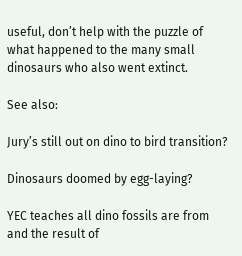useful, don’t help with the puzzle of what happened to the many small dinosaurs who also went extinct.

See also:

Jury’s still out on dino to bird transition?

Dinosaurs doomed by egg-laying?

YEC teaches all dino fossils are from and the result of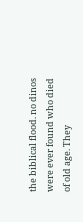the biblical flood. no dinos were ever found who died of old age. They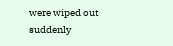were wiped out suddenly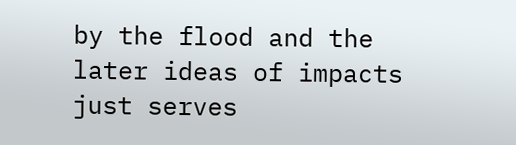by the flood and the later ideas of impacts just serves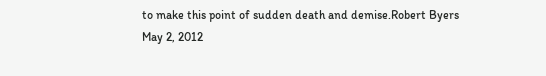to make this point of sudden death and demise.Robert Byers
May 2, 2012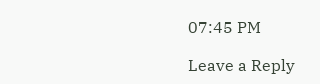07:45 PM

Leave a Reply